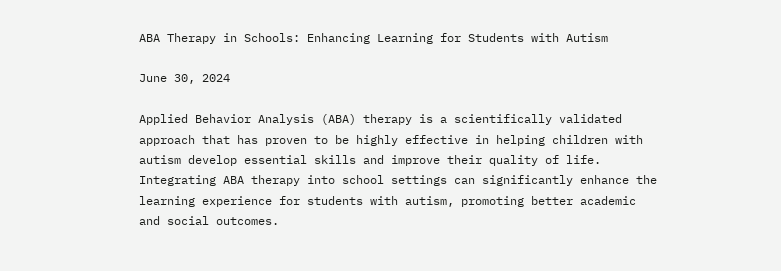ABA Therapy in Schools: Enhancing Learning for Students with Autism

June 30, 2024

Applied Behavior Analysis (ABA) therapy is a scientifically validated approach that has proven to be highly effective in helping children with autism develop essential skills and improve their quality of life. Integrating ABA therapy into school settings can significantly enhance the learning experience for students with autism, promoting better academic and social outcomes.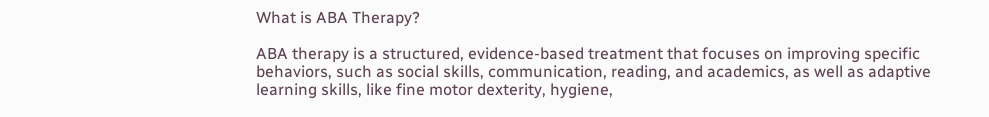What is ABA Therapy?

ABA therapy is a structured, evidence-based treatment that focuses on improving specific behaviors, such as social skills, communication, reading, and academics, as well as adaptive learning skills, like fine motor dexterity, hygiene,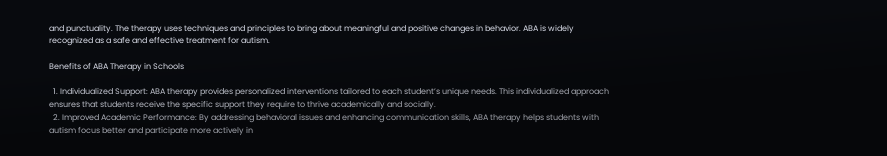and punctuality. The therapy uses techniques and principles to bring about meaningful and positive changes in behavior. ABA is widely recognized as a safe and effective treatment for autism.

Benefits of ABA Therapy in Schools

  1. Individualized Support: ABA therapy provides personalized interventions tailored to each student’s unique needs. This individualized approach ensures that students receive the specific support they require to thrive academically and socially.
  2. Improved Academic Performance: By addressing behavioral issues and enhancing communication skills, ABA therapy helps students with autism focus better and participate more actively in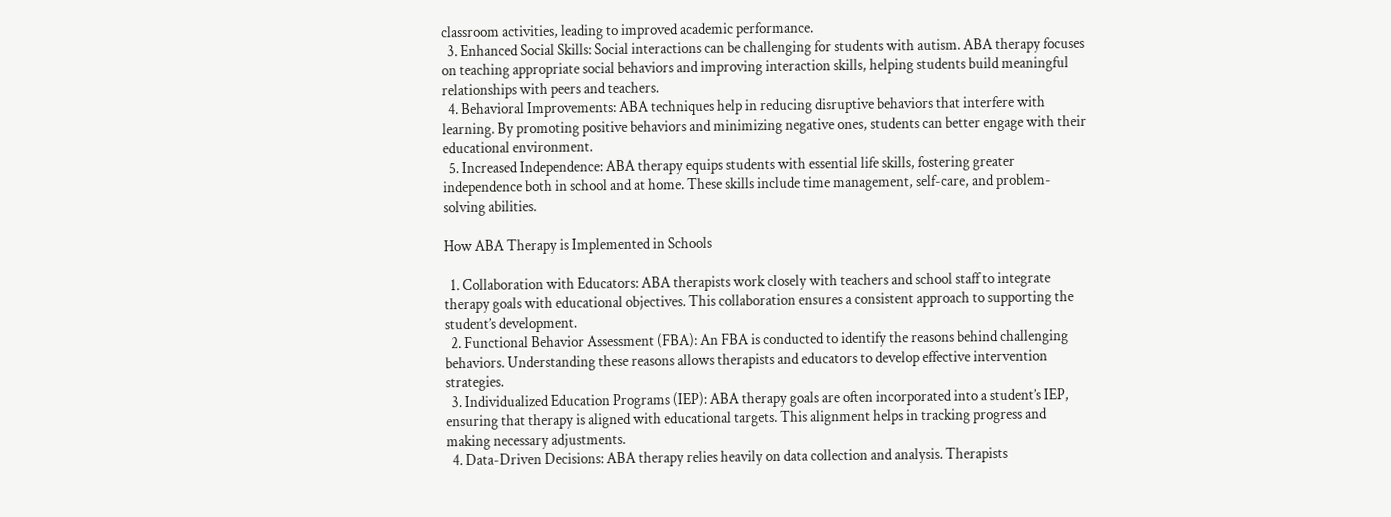classroom activities, leading to improved academic performance.
  3. Enhanced Social Skills: Social interactions can be challenging for students with autism. ABA therapy focuses on teaching appropriate social behaviors and improving interaction skills, helping students build meaningful relationships with peers and teachers.
  4. Behavioral Improvements: ABA techniques help in reducing disruptive behaviors that interfere with learning. By promoting positive behaviors and minimizing negative ones, students can better engage with their educational environment.
  5. Increased Independence: ABA therapy equips students with essential life skills, fostering greater independence both in school and at home. These skills include time management, self-care, and problem-solving abilities.

How ABA Therapy is Implemented in Schools

  1. Collaboration with Educators: ABA therapists work closely with teachers and school staff to integrate therapy goals with educational objectives. This collaboration ensures a consistent approach to supporting the student’s development.
  2. Functional Behavior Assessment (FBA): An FBA is conducted to identify the reasons behind challenging behaviors. Understanding these reasons allows therapists and educators to develop effective intervention strategies.
  3. Individualized Education Programs (IEP): ABA therapy goals are often incorporated into a student’s IEP, ensuring that therapy is aligned with educational targets. This alignment helps in tracking progress and making necessary adjustments.
  4. Data-Driven Decisions: ABA therapy relies heavily on data collection and analysis. Therapists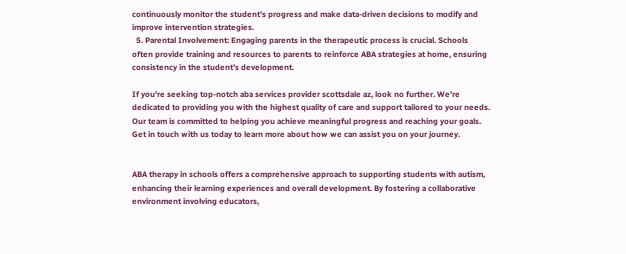continuously monitor the student’s progress and make data-driven decisions to modify and improve intervention strategies.
  5. Parental Involvement: Engaging parents in the therapeutic process is crucial. Schools often provide training and resources to parents to reinforce ABA strategies at home, ensuring consistency in the student’s development.

If you’re seeking top-notch aba services provider scottsdale az, look no further. We’re dedicated to providing you with the highest quality of care and support tailored to your needs. Our team is committed to helping you achieve meaningful progress and reaching your goals. Get in touch with us today to learn more about how we can assist you on your journey.


ABA therapy in schools offers a comprehensive approach to supporting students with autism, enhancing their learning experiences and overall development. By fostering a collaborative environment involving educators,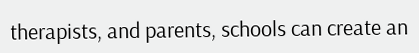therapists, and parents, schools can create an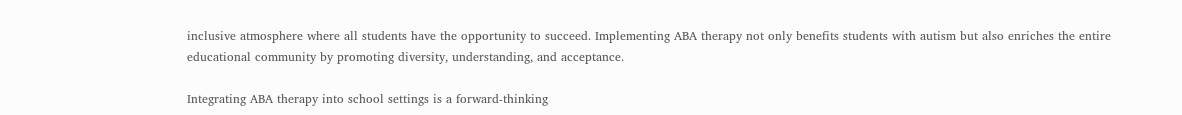inclusive atmosphere where all students have the opportunity to succeed. Implementing ABA therapy not only benefits students with autism but also enriches the entire educational community by promoting diversity, understanding, and acceptance.

Integrating ABA therapy into school settings is a forward-thinking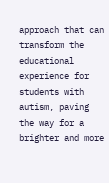approach that can transform the educational experience for students with autism, paving the way for a brighter and more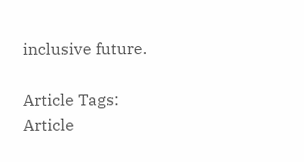inclusive future.

Article Tags:
Article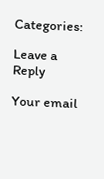Categories:

Leave a Reply

Your email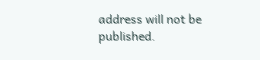address will not be published.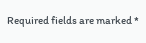Required fields are marked *